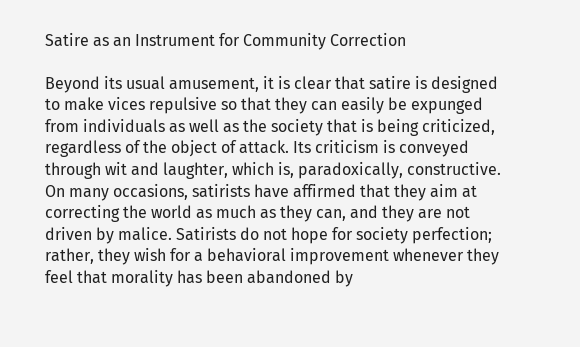Satire as an Instrument for Community Correction

Beyond its usual amusement, it is clear that satire is designed to make vices repulsive so that they can easily be expunged from individuals as well as the society that is being criticized, regardless of the object of attack. Its criticism is conveyed through wit and laughter, which is, paradoxically, constructive. On many occasions, satirists have affirmed that they aim at correcting the world as much as they can, and they are not driven by malice. Satirists do not hope for society perfection; rather, they wish for a behavioral improvement whenever they feel that morality has been abandoned by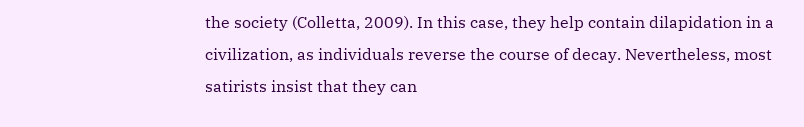the society (Colletta, 2009). In this case, they help contain dilapidation in a civilization, as individuals reverse the course of decay. Nevertheless, most satirists insist that they can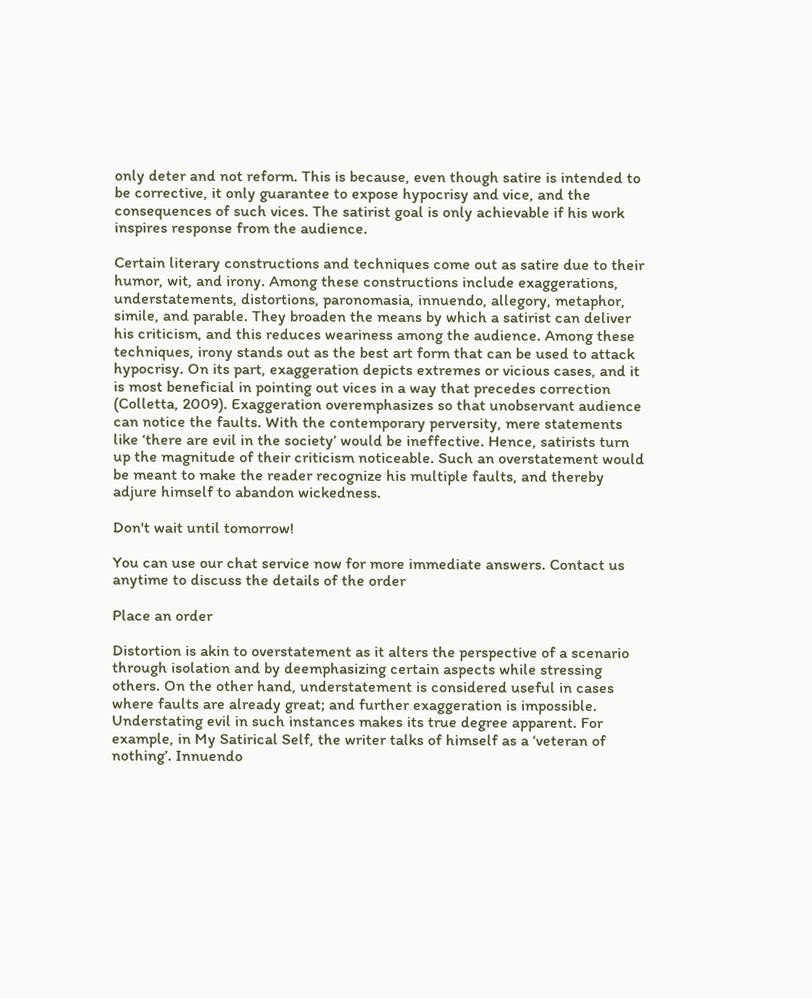only deter and not reform. This is because, even though satire is intended to be corrective, it only guarantee to expose hypocrisy and vice, and the consequences of such vices. The satirist goal is only achievable if his work inspires response from the audience.

Certain literary constructions and techniques come out as satire due to their humor, wit, and irony. Among these constructions include exaggerations, understatements, distortions, paronomasia, innuendo, allegory, metaphor, simile, and parable. They broaden the means by which a satirist can deliver his criticism, and this reduces weariness among the audience. Among these techniques, irony stands out as the best art form that can be used to attack hypocrisy. On its part, exaggeration depicts extremes or vicious cases, and it is most beneficial in pointing out vices in a way that precedes correction (Colletta, 2009). Exaggeration overemphasizes so that unobservant audience can notice the faults. With the contemporary perversity, mere statements like ‘there are evil in the society’ would be ineffective. Hence, satirists turn up the magnitude of their criticism noticeable. Such an overstatement would be meant to make the reader recognize his multiple faults, and thereby adjure himself to abandon wickedness.

Don't wait until tomorrow!

You can use our chat service now for more immediate answers. Contact us anytime to discuss the details of the order

Place an order

Distortion is akin to overstatement as it alters the perspective of a scenario through isolation and by deemphasizing certain aspects while stressing others. On the other hand, understatement is considered useful in cases where faults are already great; and further exaggeration is impossible. Understating evil in such instances makes its true degree apparent. For example, in My Satirical Self, the writer talks of himself as a ‘veteran of nothing’. Innuendo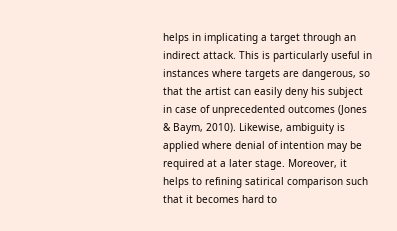helps in implicating a target through an indirect attack. This is particularly useful in instances where targets are dangerous, so that the artist can easily deny his subject in case of unprecedented outcomes (Jones & Baym, 2010). Likewise, ambiguity is applied where denial of intention may be required at a later stage. Moreover, it helps to refining satirical comparison such that it becomes hard to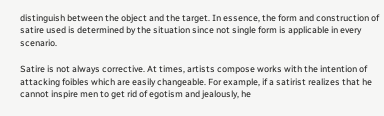distinguish between the object and the target. In essence, the form and construction of satire used is determined by the situation since not single form is applicable in every scenario.

Satire is not always corrective. At times, artists compose works with the intention of attacking foibles which are easily changeable. For example, if a satirist realizes that he cannot inspire men to get rid of egotism and jealously, he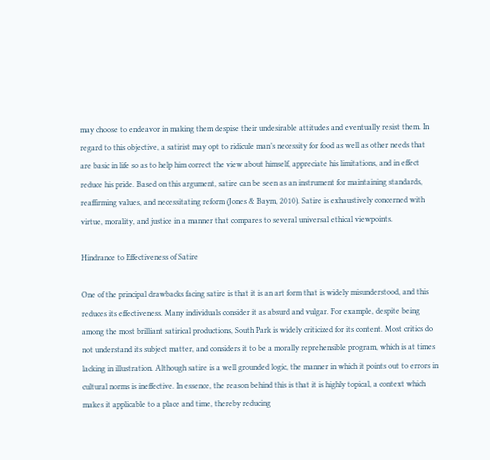may choose to endeavor in making them despise their undesirable attitudes and eventually resist them. In regard to this objective, a satirist may opt to ridicule man’s necessity for food as well as other needs that are basic in life so as to help him correct the view about himself, appreciate his limitations, and in effect reduce his pride. Based on this argument, satire can be seen as an instrument for maintaining standards, reaffirming values, and necessitating reform (Jones & Baym, 2010). Satire is exhaustively concerned with virtue, morality, and justice in a manner that compares to several universal ethical viewpoints.

Hindrance to Effectiveness of Satire

One of the principal drawbacks facing satire is that it is an art form that is widely misunderstood, and this reduces its effectiveness. Many individuals consider it as absurd and vulgar. For example, despite being among the most brilliant satirical productions, South Park is widely criticized for its content. Most critics do not understand its subject matter, and considers it to be a morally reprehensible program, which is at times lacking in illustration. Although satire is a well grounded logic, the manner in which it points out to errors in cultural norms is ineffective. In essence, the reason behind this is that it is highly topical, a context which makes it applicable to a place and time, thereby reducing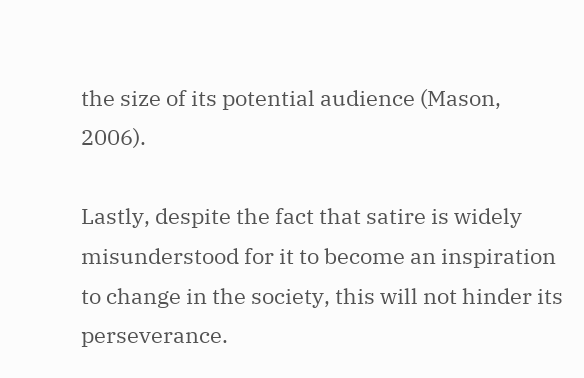the size of its potential audience (Mason, 2006).

Lastly, despite the fact that satire is widely misunderstood for it to become an inspiration to change in the society, this will not hinder its perseverance.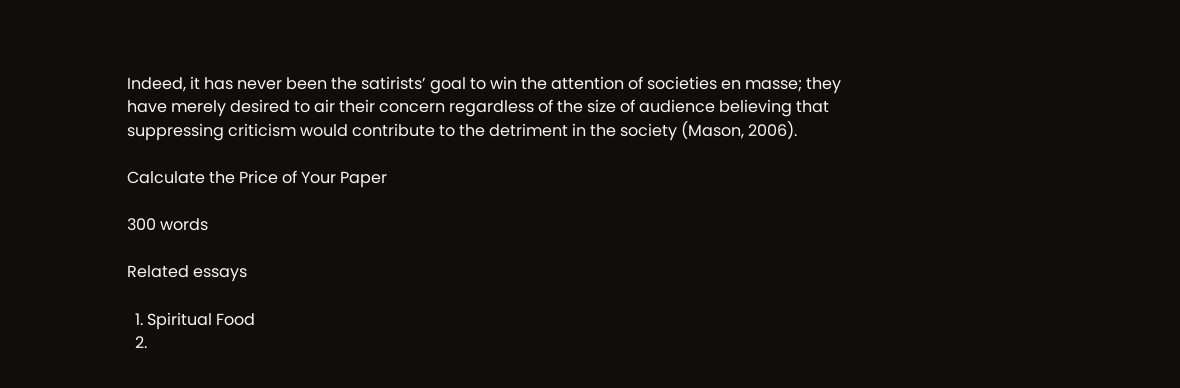Indeed, it has never been the satirists’ goal to win the attention of societies en masse; they have merely desired to air their concern regardless of the size of audience believing that suppressing criticism would contribute to the detriment in the society (Mason, 2006).

Calculate the Price of Your Paper

300 words

Related essays

  1. Spiritual Food
  2.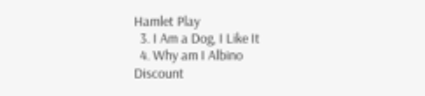Hamlet Play
  3. I Am a Dog, I Like It
  4. Why am I Albino
Discount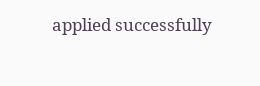applied successfully